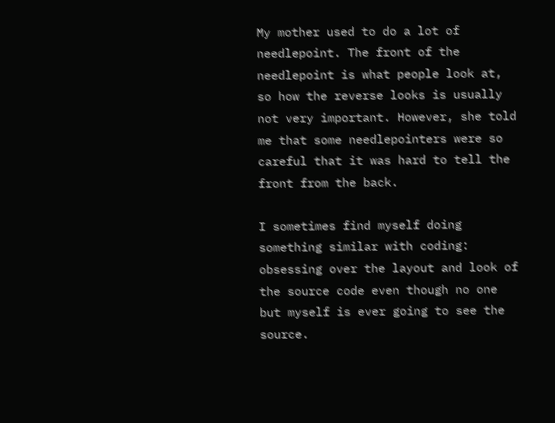My mother used to do a lot of needlepoint. The front of the needlepoint is what people look at, so how the reverse looks is usually not very important. However, she told me that some needlepointers were so careful that it was hard to tell the front from the back.

I sometimes find myself doing something similar with coding: obsessing over the layout and look of the source code even though no one but myself is ever going to see the source.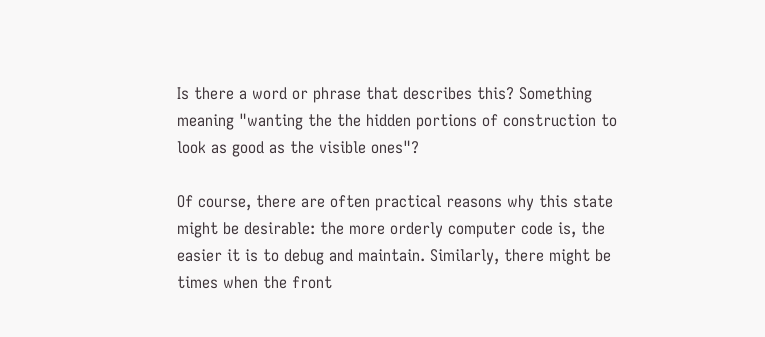Is there a word or phrase that describes this? Something meaning "wanting the the hidden portions of construction to look as good as the visible ones"?

Of course, there are often practical reasons why this state might be desirable: the more orderly computer code is, the easier it is to debug and maintain. Similarly, there might be times when the front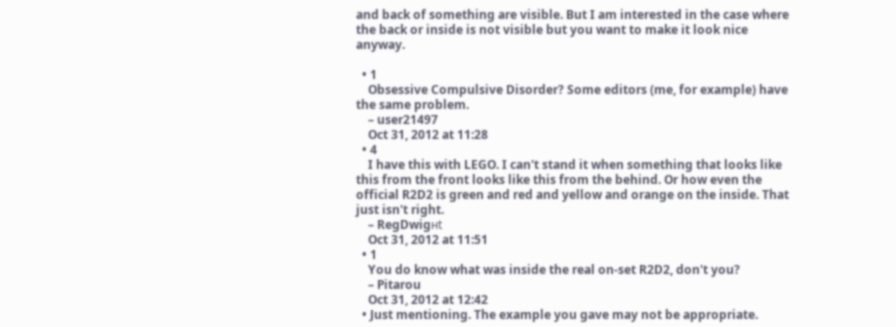and back of something are visible. But I am interested in the case where the back or inside is not visible but you want to make it look nice anyway.

  • 1
    Obsessive Compulsive Disorder? Some editors (me, for example) have the same problem.
    – user21497
    Oct 31, 2012 at 11:28
  • 4
    I have this with LEGO. I can't stand it when something that looks like this from the front looks like this from the behind. Or how even the official R2D2 is green and red and yellow and orange on the inside. That just isn't right.
    – RegDwigнt
    Oct 31, 2012 at 11:51
  • 1
    You do know what was inside the real on-set R2D2, don't you?
    – Pitarou
    Oct 31, 2012 at 12:42
  • Just mentioning. The example you gave may not be appropriate.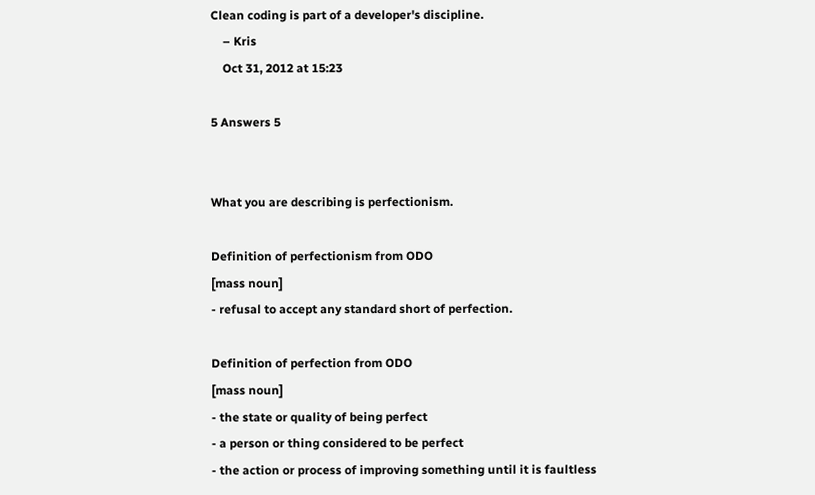Clean coding is part of a developer's discipline.
    – Kris
    Oct 31, 2012 at 15:23

5 Answers 5


What you are describing is perfectionism.

Definition of perfectionism from ODO
[mass noun]
- refusal to accept any standard short of perfection.

Definition of perfection from ODO
[mass noun]
- the state or quality of being perfect
- a person or thing considered to be perfect
- the action or process of improving something until it is faultless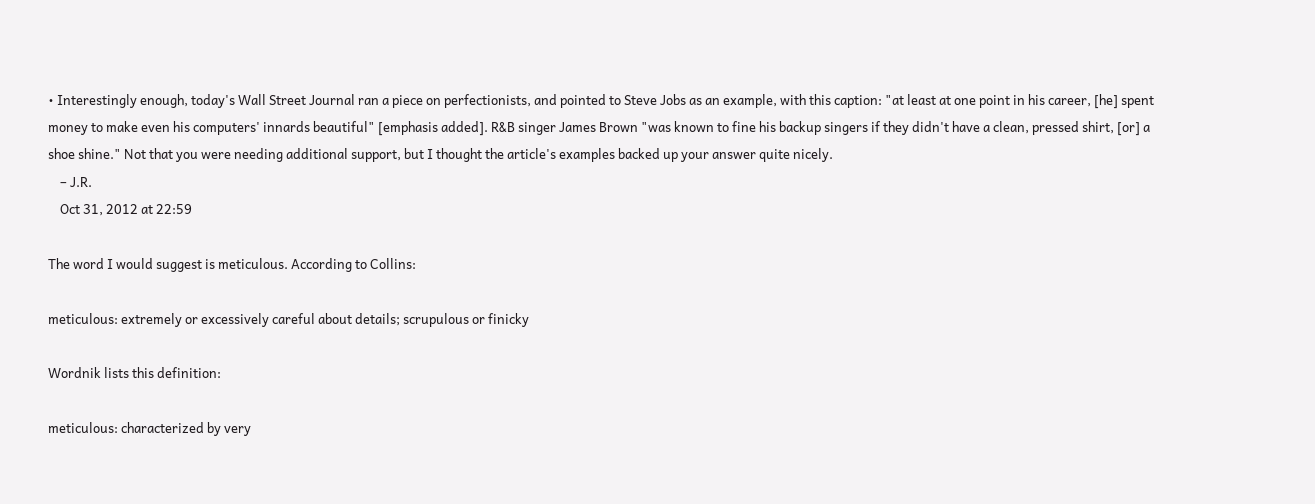• Interestingly enough, today's Wall Street Journal ran a piece on perfectionists, and pointed to Steve Jobs as an example, with this caption: "at least at one point in his career, [he] spent money to make even his computers' innards beautiful" [emphasis added]. R&B singer James Brown "was known to fine his backup singers if they didn't have a clean, pressed shirt, [or] a shoe shine." Not that you were needing additional support, but I thought the article's examples backed up your answer quite nicely.
    – J.R.
    Oct 31, 2012 at 22:59

The word I would suggest is meticulous. According to Collins:

meticulous: extremely or excessively careful about details; scrupulous or finicky

Wordnik lists this definition:

meticulous: characterized by very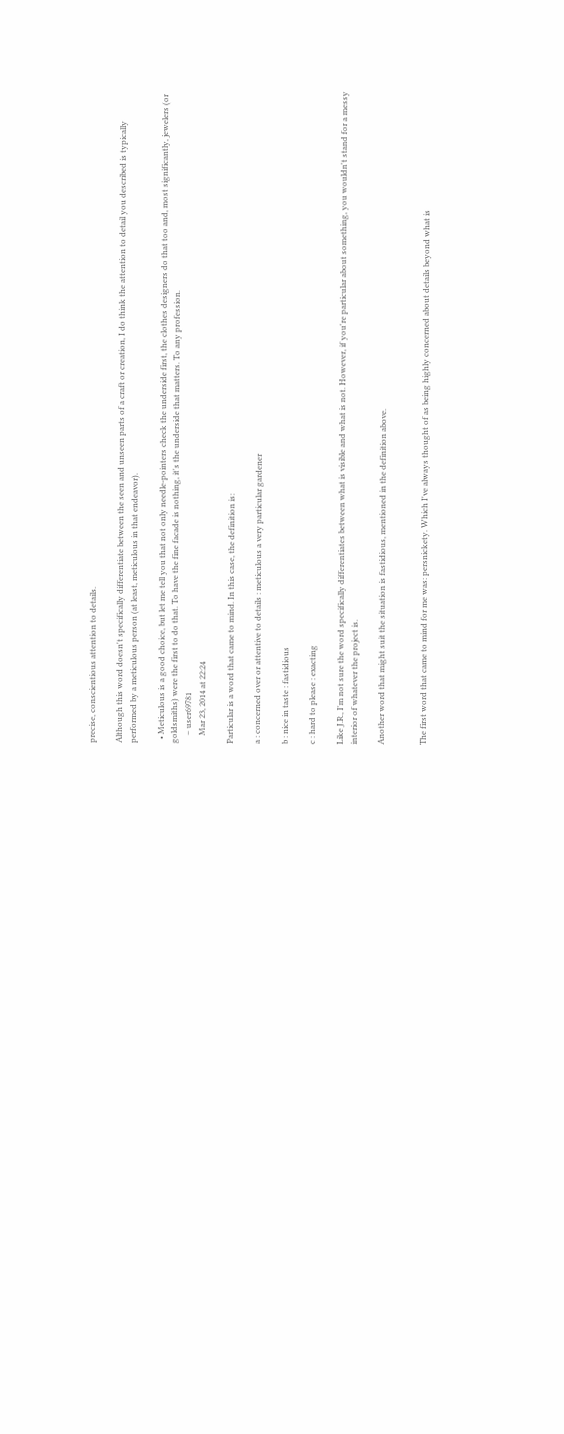precise, conscientious attention to details.

Although this word doesn't specifically differentiate between the seen and unseen parts of a craft or creation, I do think the attention to detail you described is typically performed by a meticulous person (at least, meticulous in that endeavor).

  • Meticulous is a good choice, but let me tell you that not only needle-pointers check the underside first, the clothes designers do that too and, most significantly, jewelers (or goldsmiths) were the first to do that. To have the fine facade is nothing, it's the underside that matters. To any profession.
    – user69781
    Mar 23, 2014 at 22:24

Particular is a word that came to mind. In this case, the definition is:

a : concerned over or attentive to details : meticulous a very particular gardener

b : nice in taste : fastidious

c : hard to please : exacting

Like J.R., I'm not sure the word specifically differentiates between what is visible and what is not. However, if you're particular about something, you wouldn't stand for a messy interior of whatever the project is.

Another word that might suit the situation is fastidious, mentioned in the definition above.


The first word that came to mind for me was: persnickety. Which I've always thought of as being highly concerned about details beyond what is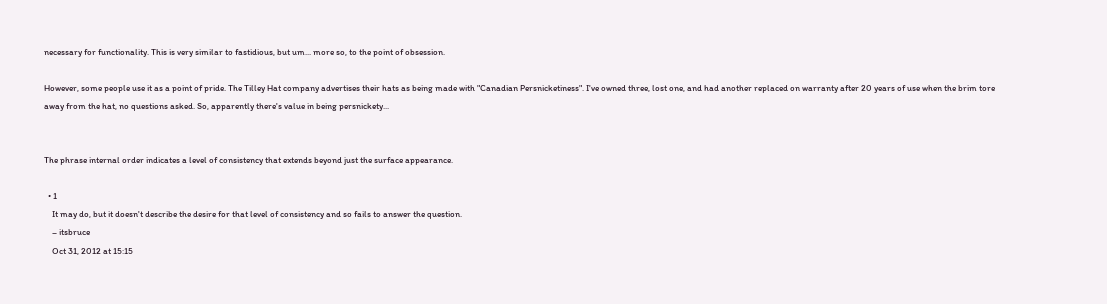necessary for functionality. This is very similar to fastidious, but um... more so, to the point of obsession.

However, some people use it as a point of pride. The Tilley Hat company advertises their hats as being made with "Canadian Persnicketiness". I've owned three, lost one, and had another replaced on warranty after 20 years of use when the brim tore away from the hat, no questions asked. So, apparently there's value in being persnickety...


The phrase internal order indicates a level of consistency that extends beyond just the surface appearance.

  • 1
    It may do, but it doesn't describe the desire for that level of consistency and so fails to answer the question.
    – itsbruce
    Oct 31, 2012 at 15:15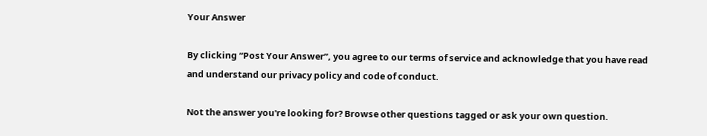Your Answer

By clicking “Post Your Answer”, you agree to our terms of service and acknowledge that you have read and understand our privacy policy and code of conduct.

Not the answer you're looking for? Browse other questions tagged or ask your own question.